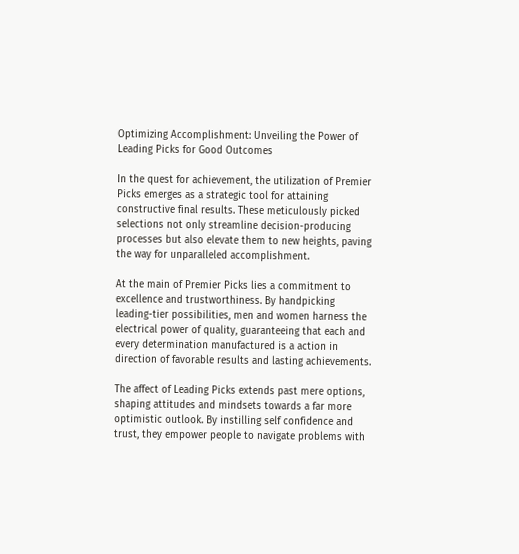Optimizing Accomplishment: Unveiling the Power of Leading Picks for Good Outcomes

In the quest for achievement, the utilization of Premier Picks emerges as a strategic tool for attaining constructive final results. These meticulously picked selections not only streamline decision-producing processes but also elevate them to new heights, paving the way for unparalleled accomplishment.

At the main of Premier Picks lies a commitment to excellence and trustworthiness. By handpicking leading-tier possibilities, men and women harness the electrical power of quality, guaranteeing that each and every determination manufactured is a action in direction of favorable results and lasting achievements.

The affect of Leading Picks extends past mere options, shaping attitudes and mindsets towards a far more optimistic outlook. By instilling self confidence and trust, they empower people to navigate problems with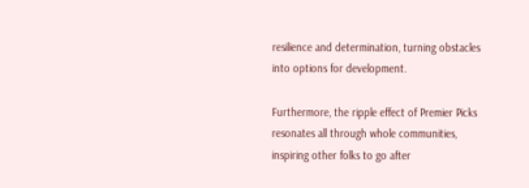resilience and determination, turning obstacles into options for development.

Furthermore, the ripple effect of Premier Picks resonates all through whole communities, inspiring other folks to go after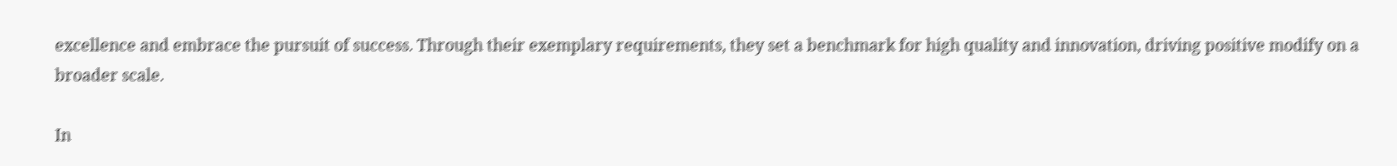excellence and embrace the pursuit of success. Through their exemplary requirements, they set a benchmark for high quality and innovation, driving positive modify on a broader scale.

In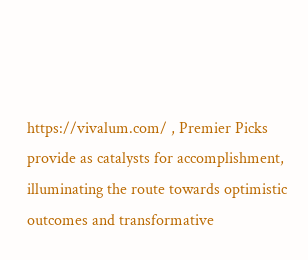https://vivalum.com/ , Premier Picks provide as catalysts for accomplishment, illuminating the route towards optimistic outcomes and transformative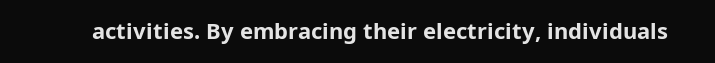activities. By embracing their electricity, individuals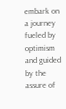embark on a journey fueled by optimism and guided by the assure of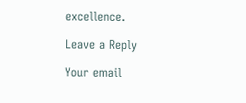excellence.

Leave a Reply

Your email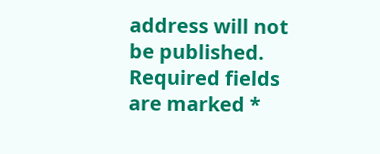address will not be published. Required fields are marked *